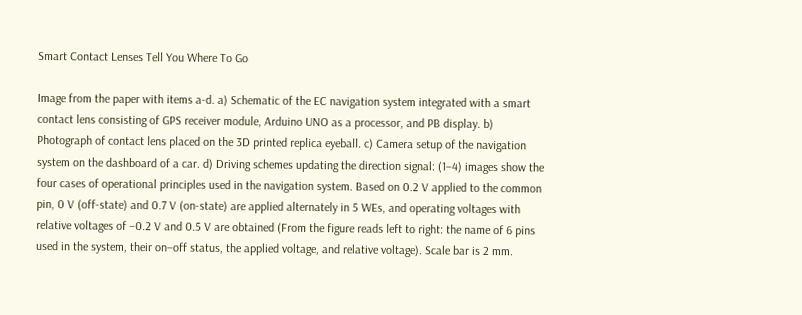Smart Contact Lenses Tell You Where To Go

Image from the paper with items a-d. a) Schematic of the EC navigation system integrated with a smart contact lens consisting of GPS receiver module, Arduino UNO as a processor, and PB display. b) Photograph of contact lens placed on the 3D printed replica eyeball. c) Camera setup of the navigation system on the dashboard of a car. d) Driving schemes updating the direction signal: (1–4) images show the four cases of operational principles used in the navigation system. Based on 0.2 V applied to the common pin, 0 V (off-state) and 0.7 V (on-state) are applied alternately in 5 WEs, and operating voltages with relative voltages of −0.2 V and 0.5 V are obtained (From the figure reads left to right: the name of 6 pins used in the system, their on–off status, the applied voltage, and relative voltage). Scale bar is 2 mm.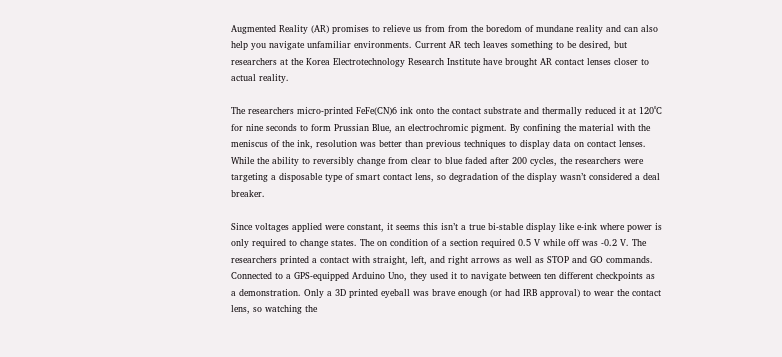Augmented Reality (AR) promises to relieve us from from the boredom of mundane reality and can also help you navigate unfamiliar environments. Current AR tech leaves something to be desired, but researchers at the Korea Electrotechnology Research Institute have brought AR contact lenses closer to actual reality.

The researchers micro-printed FeFe(CN)6 ink onto the contact substrate and thermally reduced it at 120˚C for nine seconds to form Prussian Blue, an electrochromic pigment. By confining the material with the meniscus of the ink, resolution was better than previous techniques to display data on contact lenses. While the ability to reversibly change from clear to blue faded after 200 cycles, the researchers were targeting a disposable type of smart contact lens, so degradation of the display wasn’t considered a deal breaker.

Since voltages applied were constant, it seems this isn’t a true bi-stable display like e-ink where power is only required to change states. The on condition of a section required 0.5 V while off was -0.2 V. The researchers printed a contact with straight, left, and right arrows as well as STOP and GO commands. Connected to a GPS-equipped Arduino Uno, they used it to navigate between ten different checkpoints as a demonstration. Only a 3D printed eyeball was brave enough (or had IRB approval) to wear the contact lens, so watching the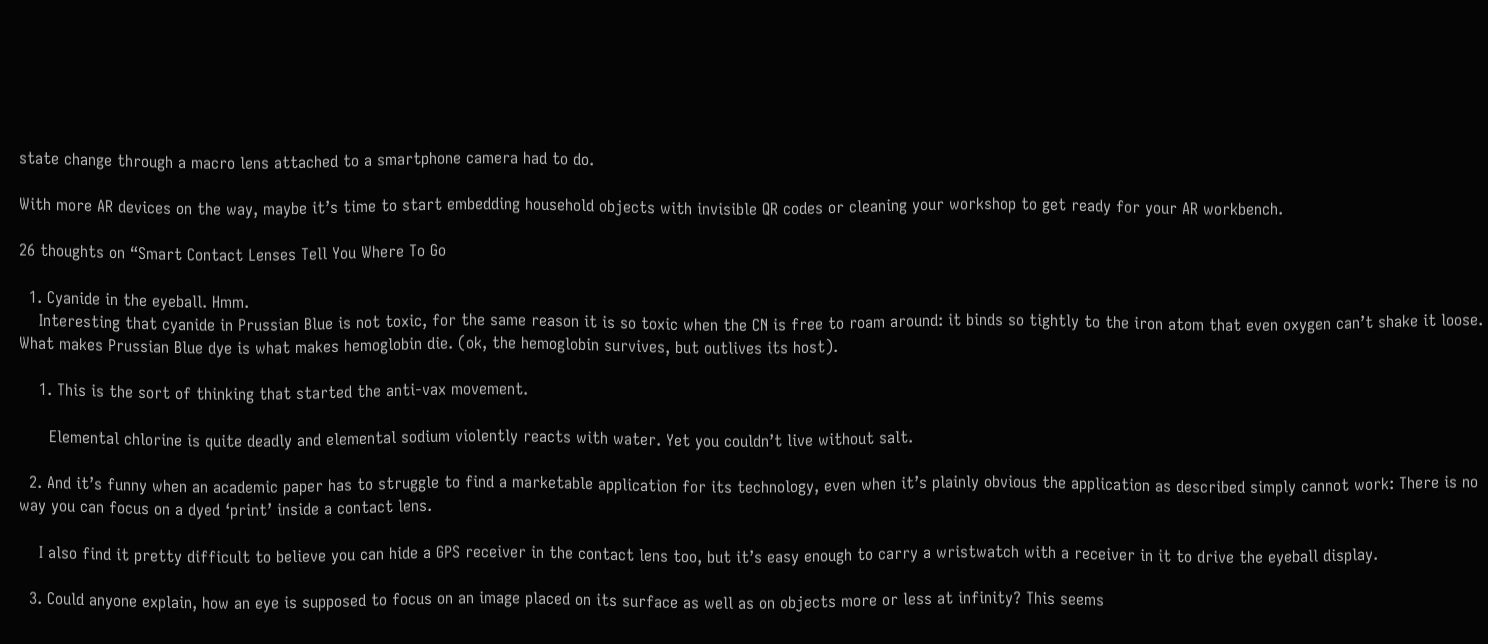state change through a macro lens attached to a smartphone camera had to do.

With more AR devices on the way, maybe it’s time to start embedding household objects with invisible QR codes or cleaning your workshop to get ready for your AR workbench.

26 thoughts on “Smart Contact Lenses Tell You Where To Go

  1. Cyanide in the eyeball. Hmm.
    Interesting that cyanide in Prussian Blue is not toxic, for the same reason it is so toxic when the CN is free to roam around: it binds so tightly to the iron atom that even oxygen can’t shake it loose. What makes Prussian Blue dye is what makes hemoglobin die. (ok, the hemoglobin survives, but outlives its host).

    1. This is the sort of thinking that started the anti-vax movement.

      Elemental chlorine is quite deadly and elemental sodium violently reacts with water. Yet you couldn’t live without salt.

  2. And it’s funny when an academic paper has to struggle to find a marketable application for its technology, even when it’s plainly obvious the application as described simply cannot work: There is no way you can focus on a dyed ‘print’ inside a contact lens.

    I also find it pretty difficult to believe you can hide a GPS receiver in the contact lens too, but it’s easy enough to carry a wristwatch with a receiver in it to drive the eyeball display.

  3. Could anyone explain, how an eye is supposed to focus on an image placed on its surface as well as on objects more or less at infinity? This seems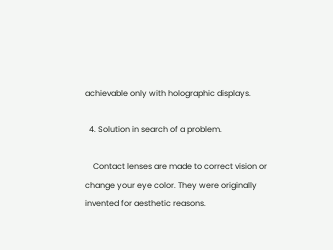achievable only with holographic displays.

  4. Solution in search of a problem.

    Contact lenses are made to correct vision or change your eye color. They were originally invented for aesthetic reasons.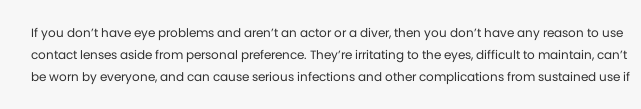If you don’t have eye problems and aren’t an actor or a diver, then you don’t have any reason to use contact lenses aside from personal preference. They’re irritating to the eyes, difficult to maintain, can’t be worn by everyone, and can cause serious infections and other complications from sustained use if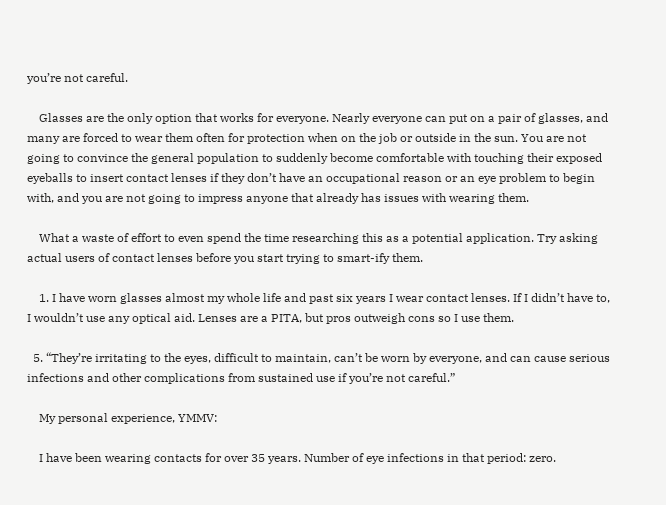you’re not careful.

    Glasses are the only option that works for everyone. Nearly everyone can put on a pair of glasses, and many are forced to wear them often for protection when on the job or outside in the sun. You are not going to convince the general population to suddenly become comfortable with touching their exposed eyeballs to insert contact lenses if they don’t have an occupational reason or an eye problem to begin with, and you are not going to impress anyone that already has issues with wearing them.

    What a waste of effort to even spend the time researching this as a potential application. Try asking actual users of contact lenses before you start trying to smart-ify them.

    1. I have worn glasses almost my whole life and past six years I wear contact lenses. If I didn’t have to, I wouldn’t use any optical aid. Lenses are a PITA, but pros outweigh cons so I use them.

  5. “They’re irritating to the eyes, difficult to maintain, can’t be worn by everyone, and can cause serious infections and other complications from sustained use if you’re not careful.”

    My personal experience, YMMV:

    I have been wearing contacts for over 35 years. Number of eye infections in that period: zero.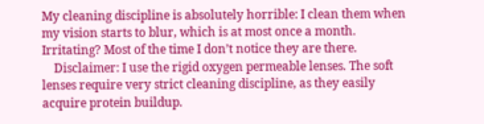My cleaning discipline is absolutely horrible: I clean them when my vision starts to blur, which is at most once a month. Irritating? Most of the time I don’t notice they are there.
    Disclaimer: I use the rigid oxygen permeable lenses. The soft lenses require very strict cleaning discipline, as they easily acquire protein buildup.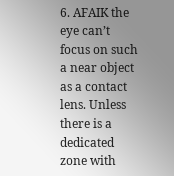6. AFAIK the eye can’t focus on such a near object as a contact lens. Unless there is a dedicated zone with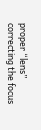proper “lens” correcting the focus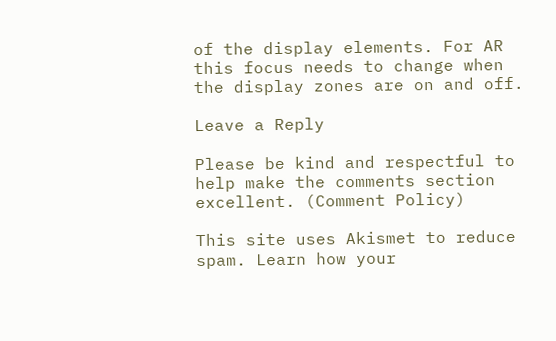of the display elements. For AR this focus needs to change when the display zones are on and off.

Leave a Reply

Please be kind and respectful to help make the comments section excellent. (Comment Policy)

This site uses Akismet to reduce spam. Learn how your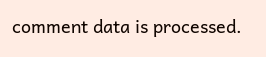comment data is processed.